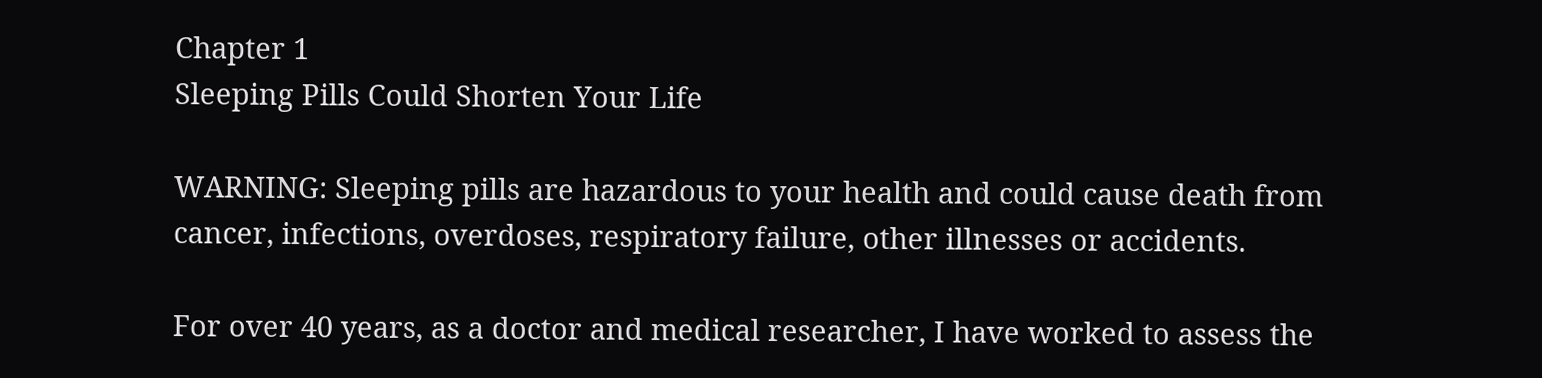Chapter 1
Sleeping Pills Could Shorten Your Life

WARNING: Sleeping pills are hazardous to your health and could cause death from cancer, infections, overdoses, respiratory failure, other illnesses or accidents.

For over 40 years, as a doctor and medical researcher, I have worked to assess the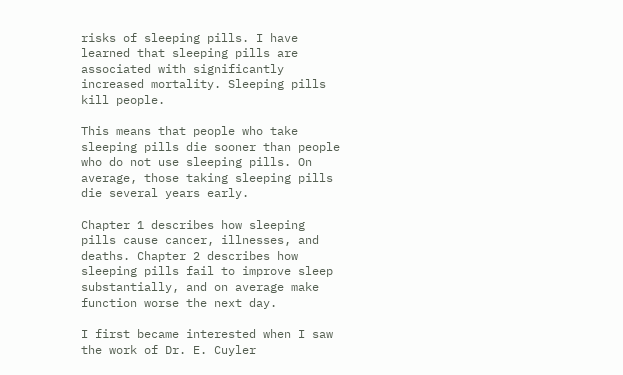risks of sleeping pills. I have learned that sleeping pills are associated with significantly increased mortality. Sleeping pills kill people.

This means that people who take sleeping pills die sooner than people who do not use sleeping pills. On average, those taking sleeping pills die several years early.

Chapter 1 describes how sleeping pills cause cancer, illnesses, and deaths. Chapter 2 describes how sleeping pills fail to improve sleep substantially, and on average make function worse the next day.

I first became interested when I saw the work of Dr. E. Cuyler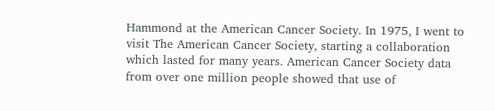Hammond at the American Cancer Society. In 1975, I went to visit The American Cancer Society, starting a collaboration which lasted for many years. American Cancer Society data from over one million people showed that use of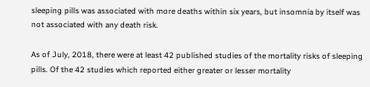sleeping pills was associated with more deaths within six years, but insomnia by itself was not associated with any death risk.

As of July, 2018, there were at least 42 published studies of the mortality risks of sleeping pills. Of the 42 studies which reported either greater or lesser mortality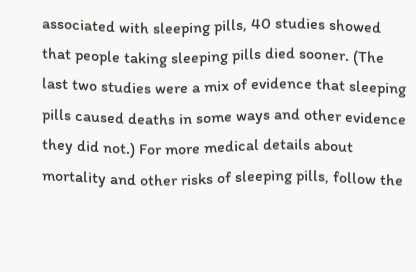associated with sleeping pills, 40 studies showed that people taking sleeping pills died sooner. (The last two studies were a mix of evidence that sleeping pills caused deaths in some ways and other evidence they did not.) For more medical details about mortality and other risks of sleeping pills, follow the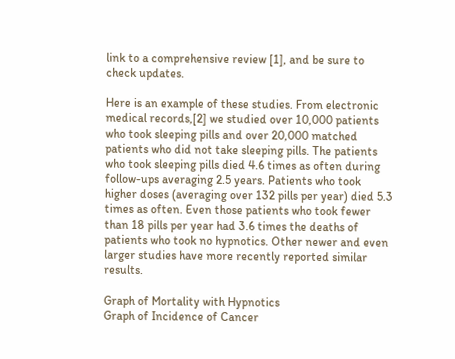link to a comprehensive review [1], and be sure to check updates.

Here is an example of these studies. From electronic medical records,[2] we studied over 10,000 patients who took sleeping pills and over 20,000 matched patients who did not take sleeping pills. The patients who took sleeping pills died 4.6 times as often during follow-ups averaging 2.5 years. Patients who took higher doses (averaging over 132 pills per year) died 5.3 times as often. Even those patients who took fewer than 18 pills per year had 3.6 times the deaths of patients who took no hypnotics. Other newer and even larger studies have more recently reported similar results.

Graph of Mortality with Hypnotics
Graph of Incidence of Cancer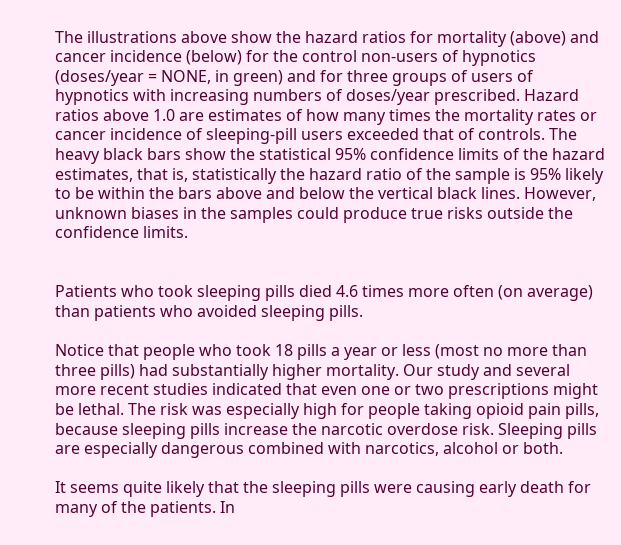The illustrations above show the hazard ratios for mortality (above) and cancer incidence (below) for the control non-users of hypnotics (doses/year = NONE, in green) and for three groups of users of hypnotics with increasing numbers of doses/year prescribed. Hazard ratios above 1.0 are estimates of how many times the mortality rates or cancer incidence of sleeping-pill users exceeded that of controls. The heavy black bars show the statistical 95% confidence limits of the hazard estimates, that is, statistically the hazard ratio of the sample is 95% likely to be within the bars above and below the vertical black lines. However, unknown biases in the samples could produce true risks outside the confidence limits.


Patients who took sleeping pills died 4.6 times more often (on average) than patients who avoided sleeping pills.

Notice that people who took 18 pills a year or less (most no more than three pills) had substantially higher mortality. Our study and several more recent studies indicated that even one or two prescriptions might be lethal. The risk was especially high for people taking opioid pain pills, because sleeping pills increase the narcotic overdose risk. Sleeping pills are especially dangerous combined with narcotics, alcohol or both.

It seems quite likely that the sleeping pills were causing early death for many of the patients. In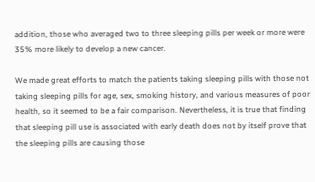addition, those who averaged two to three sleeping pills per week or more were 35% more likely to develop a new cancer.

We made great efforts to match the patients taking sleeping pills with those not taking sleeping pills for age, sex, smoking history, and various measures of poor health, so it seemed to be a fair comparison. Nevertheless, it is true that finding that sleeping pill use is associated with early death does not by itself prove that the sleeping pills are causing those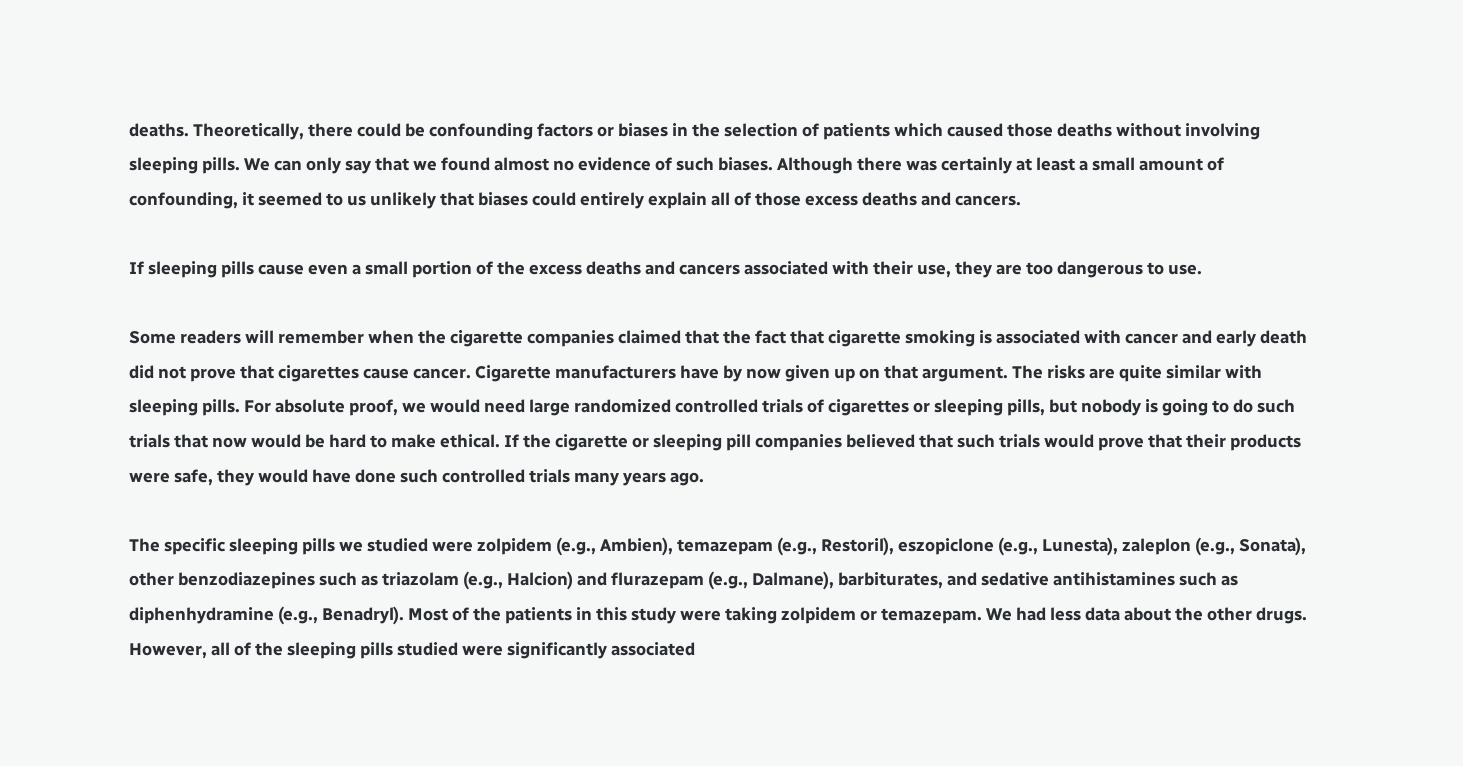deaths. Theoretically, there could be confounding factors or biases in the selection of patients which caused those deaths without involving sleeping pills. We can only say that we found almost no evidence of such biases. Although there was certainly at least a small amount of confounding, it seemed to us unlikely that biases could entirely explain all of those excess deaths and cancers.

If sleeping pills cause even a small portion of the excess deaths and cancers associated with their use, they are too dangerous to use.

Some readers will remember when the cigarette companies claimed that the fact that cigarette smoking is associated with cancer and early death did not prove that cigarettes cause cancer. Cigarette manufacturers have by now given up on that argument. The risks are quite similar with sleeping pills. For absolute proof, we would need large randomized controlled trials of cigarettes or sleeping pills, but nobody is going to do such trials that now would be hard to make ethical. If the cigarette or sleeping pill companies believed that such trials would prove that their products were safe, they would have done such controlled trials many years ago.

The specific sleeping pills we studied were zolpidem (e.g., Ambien), temazepam (e.g., Restoril), eszopiclone (e.g., Lunesta), zaleplon (e.g., Sonata), other benzodiazepines such as triazolam (e.g., Halcion) and flurazepam (e.g., Dalmane), barbiturates, and sedative antihistamines such as diphenhydramine (e.g., Benadryl). Most of the patients in this study were taking zolpidem or temazepam. We had less data about the other drugs. However, all of the sleeping pills studied were significantly associated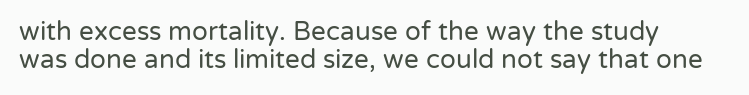with excess mortality. Because of the way the study was done and its limited size, we could not say that one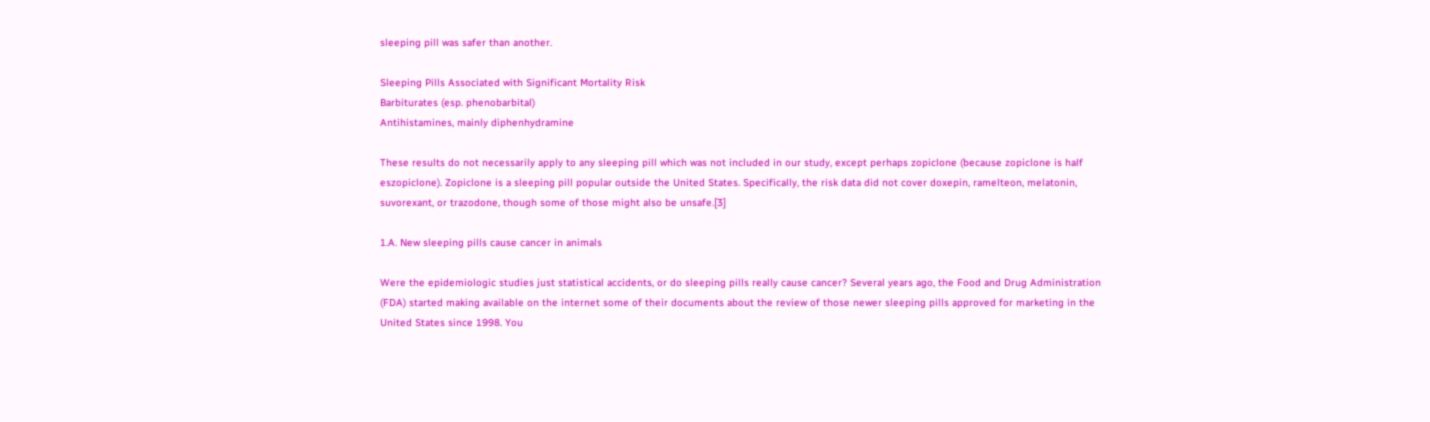sleeping pill was safer than another.

Sleeping Pills Associated with Significant Mortality Risk
Barbiturates (esp. phenobarbital)
Antihistamines, mainly diphenhydramine

These results do not necessarily apply to any sleeping pill which was not included in our study, except perhaps zopiclone (because zopiclone is half eszopiclone). Zopiclone is a sleeping pill popular outside the United States. Specifically, the risk data did not cover doxepin, ramelteon, melatonin, suvorexant, or trazodone, though some of those might also be unsafe.[3]

1.A. New sleeping pills cause cancer in animals

Were the epidemiologic studies just statistical accidents, or do sleeping pills really cause cancer? Several years ago, the Food and Drug Administration (FDA) started making available on the internet some of their documents about the review of those newer sleeping pills approved for marketing in the United States since 1998. You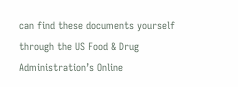can find these documents yourself through the US Food & Drug Administration’s Online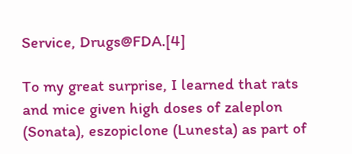Service, Drugs@FDA.[4]

To my great surprise, I learned that rats and mice given high doses of zaleplon (Sonata), eszopiclone (Lunesta) as part of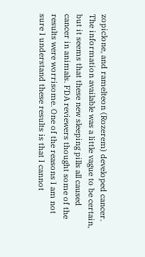zopiclone, and ramelteon (Rozerem) developed cancer. The information available was a little vague to be certain, but it seems that these new sleeping pills all caused cancer in animals. FDA reviewers thought some of the results were worrisome. One of the reasons I am not sure I understand these results is that I cannot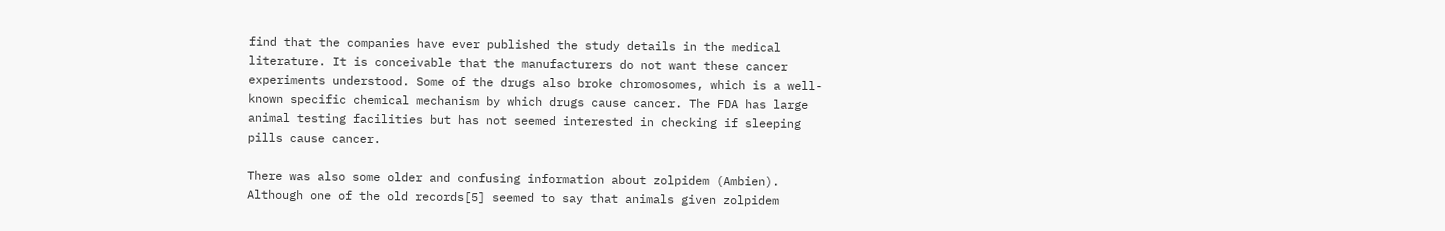find that the companies have ever published the study details in the medical literature. It is conceivable that the manufacturers do not want these cancer experiments understood. Some of the drugs also broke chromosomes, which is a well-known specific chemical mechanism by which drugs cause cancer. The FDA has large animal testing facilities but has not seemed interested in checking if sleeping pills cause cancer.

There was also some older and confusing information about zolpidem (Ambien). Although one of the old records[5] seemed to say that animals given zolpidem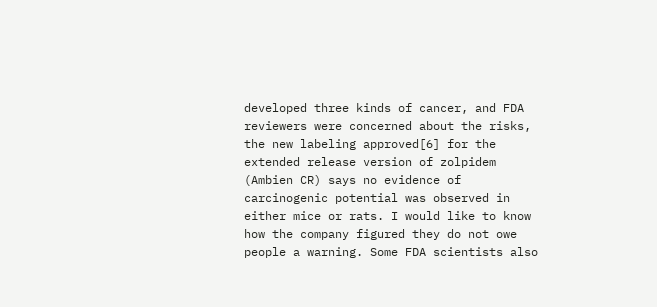developed three kinds of cancer, and FDA reviewers were concerned about the risks, the new labeling approved[6] for the extended release version of zolpidem (Ambien CR) says no evidence of carcinogenic potential was observed in either mice or rats. I would like to know how the company figured they do not owe people a warning. Some FDA scientists also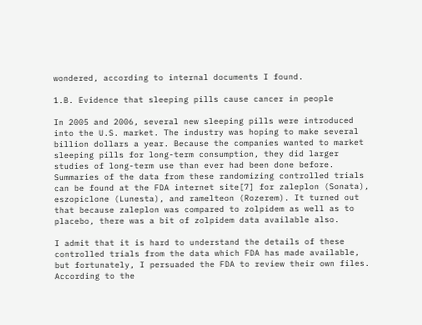wondered, according to internal documents I found.

1.B. Evidence that sleeping pills cause cancer in people

In 2005 and 2006, several new sleeping pills were introduced into the U.S. market. The industry was hoping to make several billion dollars a year. Because the companies wanted to market sleeping pills for long-term consumption, they did larger studies of long-term use than ever had been done before. Summaries of the data from these randomizing controlled trials can be found at the FDA internet site[7] for zaleplon (Sonata), eszopiclone (Lunesta), and ramelteon (Rozerem). It turned out that because zaleplon was compared to zolpidem as well as to placebo, there was a bit of zolpidem data available also.

I admit that it is hard to understand the details of these controlled trials from the data which FDA has made available, but fortunately, I persuaded the FDA to review their own files. According to the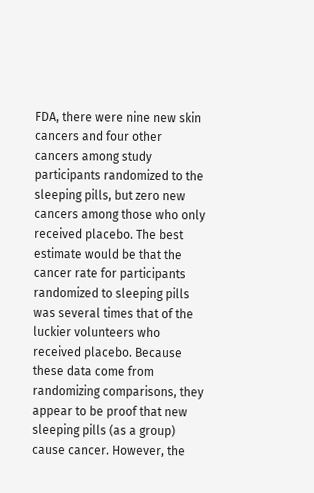FDA, there were nine new skin cancers and four other cancers among study participants randomized to the sleeping pills, but zero new cancers among those who only received placebo. The best estimate would be that the cancer rate for participants randomized to sleeping pills was several times that of the luckier volunteers who received placebo. Because these data come from randomizing comparisons, they appear to be proof that new sleeping pills (as a group) cause cancer. However, the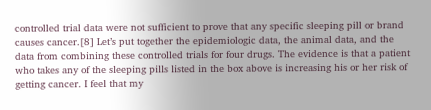controlled trial data were not sufficient to prove that any specific sleeping pill or brand causes cancer.[8] Let’s put together the epidemiologic data, the animal data, and the data from combining these controlled trials for four drugs. The evidence is that a patient who takes any of the sleeping pills listed in the box above is increasing his or her risk of getting cancer. I feel that my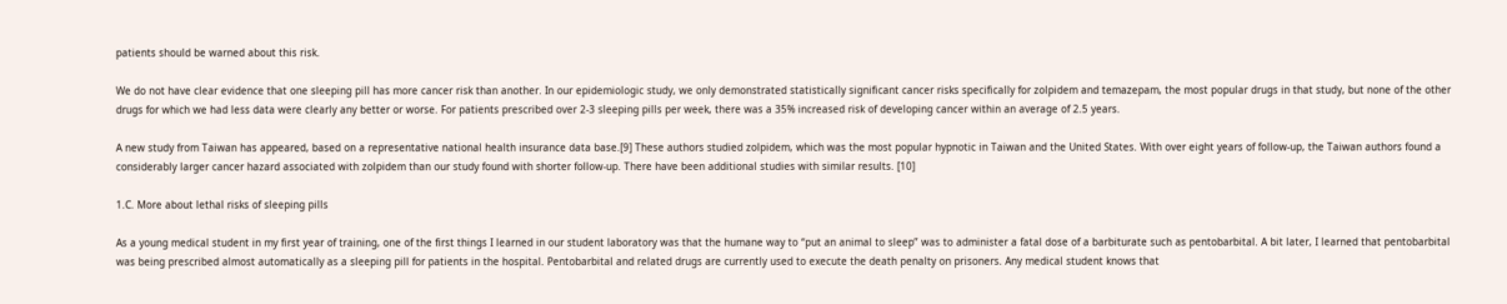patients should be warned about this risk.

We do not have clear evidence that one sleeping pill has more cancer risk than another. In our epidemiologic study, we only demonstrated statistically significant cancer risks specifically for zolpidem and temazepam, the most popular drugs in that study, but none of the other drugs for which we had less data were clearly any better or worse. For patients prescribed over 2-3 sleeping pills per week, there was a 35% increased risk of developing cancer within an average of 2.5 years.

A new study from Taiwan has appeared, based on a representative national health insurance data base.[9] These authors studied zolpidem, which was the most popular hypnotic in Taiwan and the United States. With over eight years of follow-up, the Taiwan authors found a considerably larger cancer hazard associated with zolpidem than our study found with shorter follow-up. There have been additional studies with similar results. [10]

1.C. More about lethal risks of sleeping pills

As a young medical student in my first year of training, one of the first things I learned in our student laboratory was that the humane way to “put an animal to sleep” was to administer a fatal dose of a barbiturate such as pentobarbital. A bit later, I learned that pentobarbital was being prescribed almost automatically as a sleeping pill for patients in the hospital. Pentobarbital and related drugs are currently used to execute the death penalty on prisoners. Any medical student knows that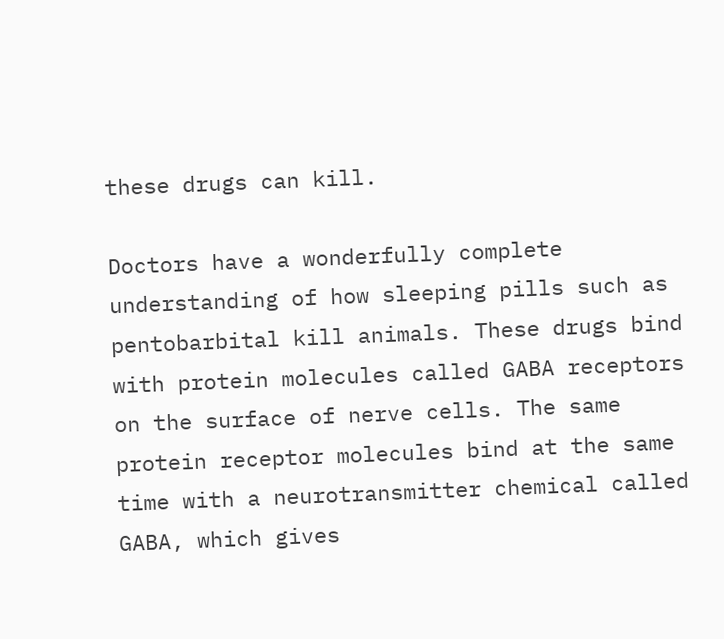these drugs can kill.

Doctors have a wonderfully complete understanding of how sleeping pills such as pentobarbital kill animals. These drugs bind with protein molecules called GABA receptors on the surface of nerve cells. The same protein receptor molecules bind at the same time with a neurotransmitter chemical called GABA, which gives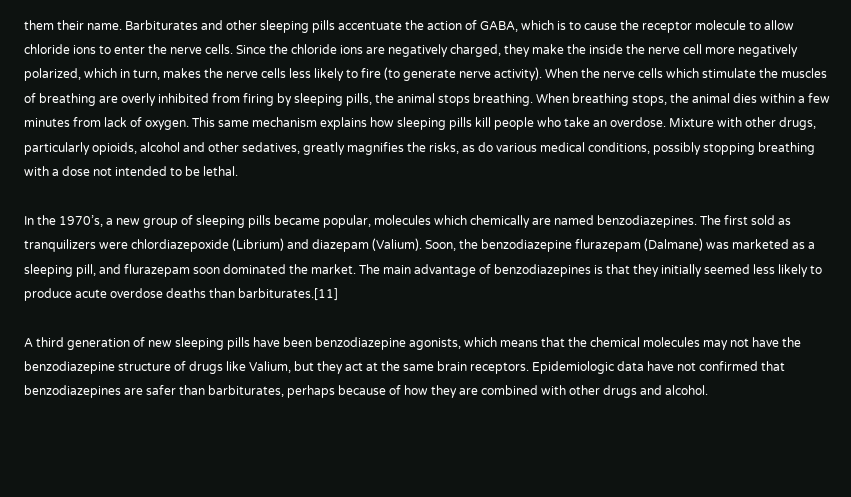them their name. Barbiturates and other sleeping pills accentuate the action of GABA, which is to cause the receptor molecule to allow chloride ions to enter the nerve cells. Since the chloride ions are negatively charged, they make the inside the nerve cell more negatively polarized, which in turn, makes the nerve cells less likely to fire (to generate nerve activity). When the nerve cells which stimulate the muscles of breathing are overly inhibited from firing by sleeping pills, the animal stops breathing. When breathing stops, the animal dies within a few minutes from lack of oxygen. This same mechanism explains how sleeping pills kill people who take an overdose. Mixture with other drugs, particularly opioids, alcohol and other sedatives, greatly magnifies the risks, as do various medical conditions, possibly stopping breathing with a dose not intended to be lethal.

In the 1970’s, a new group of sleeping pills became popular, molecules which chemically are named benzodiazepines. The first sold as tranquilizers were chlordiazepoxide (Librium) and diazepam (Valium). Soon, the benzodiazepine flurazepam (Dalmane) was marketed as a sleeping pill, and flurazepam soon dominated the market. The main advantage of benzodiazepines is that they initially seemed less likely to produce acute overdose deaths than barbiturates.[11]

A third generation of new sleeping pills have been benzodiazepine agonists, which means that the chemical molecules may not have the benzodiazepine structure of drugs like Valium, but they act at the same brain receptors. Epidemiologic data have not confirmed that benzodiazepines are safer than barbiturates, perhaps because of how they are combined with other drugs and alcohol.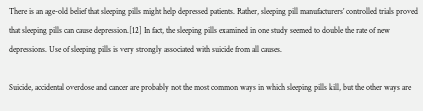There is an age-old belief that sleeping pills might help depressed patients. Rather, sleeping pill manufacturers’ controlled trials proved that sleeping pills can cause depression.[12] In fact, the sleeping pills examined in one study seemed to double the rate of new depressions. Use of sleeping pills is very strongly associated with suicide from all causes.

Suicide, accidental overdose and cancer are probably not the most common ways in which sleeping pills kill, but the other ways are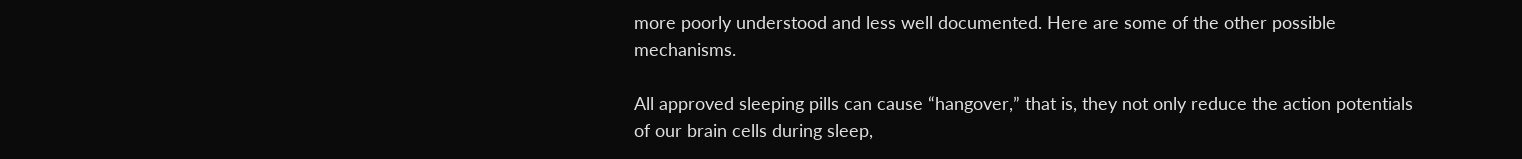more poorly understood and less well documented. Here are some of the other possible mechanisms.

All approved sleeping pills can cause “hangover,” that is, they not only reduce the action potentials of our brain cells during sleep,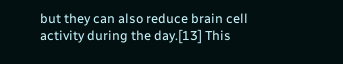but they can also reduce brain cell activity during the day.[13] This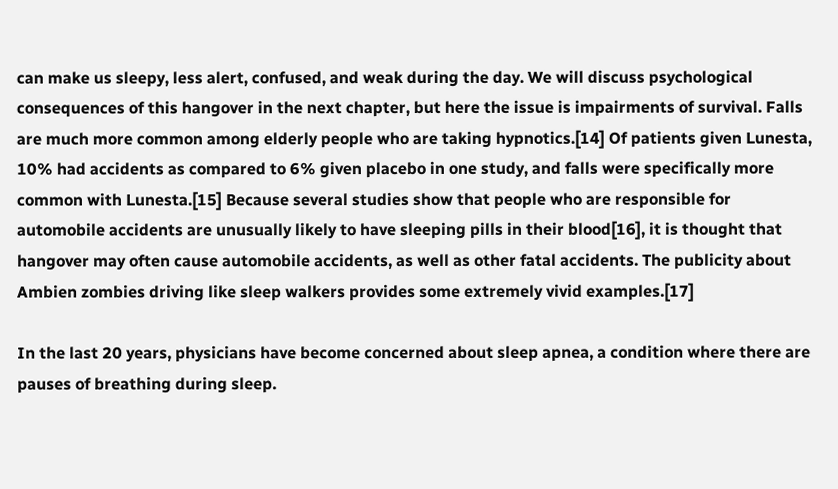can make us sleepy, less alert, confused, and weak during the day. We will discuss psychological consequences of this hangover in the next chapter, but here the issue is impairments of survival. Falls are much more common among elderly people who are taking hypnotics.[14] Of patients given Lunesta, 10% had accidents as compared to 6% given placebo in one study, and falls were specifically more common with Lunesta.[15] Because several studies show that people who are responsible for automobile accidents are unusually likely to have sleeping pills in their blood[16], it is thought that hangover may often cause automobile accidents, as well as other fatal accidents. The publicity about Ambien zombies driving like sleep walkers provides some extremely vivid examples.[17]

In the last 20 years, physicians have become concerned about sleep apnea, a condition where there are pauses of breathing during sleep.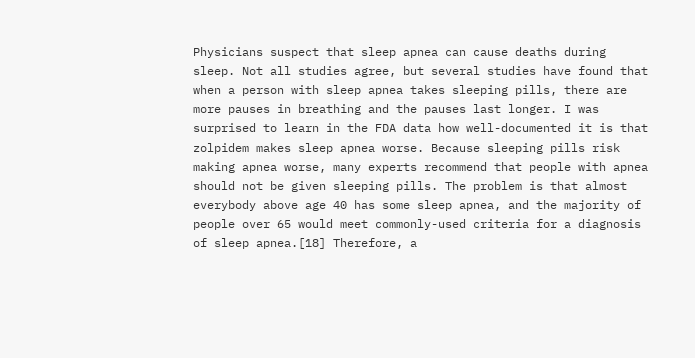Physicians suspect that sleep apnea can cause deaths during sleep. Not all studies agree, but several studies have found that when a person with sleep apnea takes sleeping pills, there are more pauses in breathing and the pauses last longer. I was surprised to learn in the FDA data how well-documented it is that zolpidem makes sleep apnea worse. Because sleeping pills risk making apnea worse, many experts recommend that people with apnea should not be given sleeping pills. The problem is that almost everybody above age 40 has some sleep apnea, and the majority of people over 65 would meet commonly-used criteria for a diagnosis of sleep apnea.[18] Therefore, a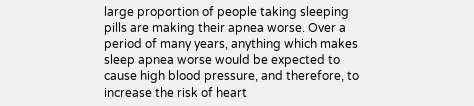large proportion of people taking sleeping pills are making their apnea worse. Over a period of many years, anything which makes sleep apnea worse would be expected to cause high blood pressure, and therefore, to increase the risk of heart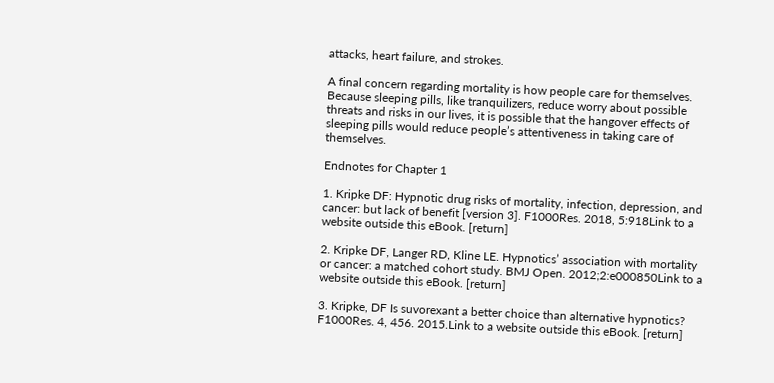attacks, heart failure, and strokes.

A final concern regarding mortality is how people care for themselves. Because sleeping pills, like tranquilizers, reduce worry about possible threats and risks in our lives, it is possible that the hangover effects of sleeping pills would reduce people’s attentiveness in taking care of themselves.

Endnotes for Chapter 1

1. Kripke DF: Hypnotic drug risks of mortality, infection, depression, and cancer: but lack of benefit [version 3]. F1000Res. 2018, 5:918Link to a website outside this eBook. [return]

2. Kripke DF, Langer RD, Kline LE. Hypnotics’ association with mortality or cancer: a matched cohort study. BMJ Open. 2012;2:e000850Link to a website outside this eBook. [return]

3. Kripke, DF Is suvorexant a better choice than alternative hypnotics? F1000Res. 4, 456. 2015.Link to a website outside this eBook. [return]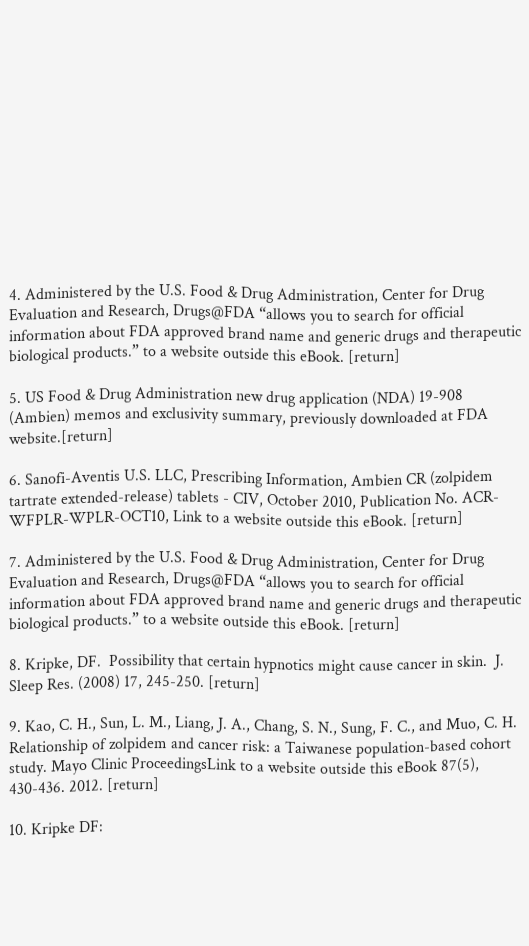4. Administered by the U.S. Food & Drug Administration, Center for Drug Evaluation and Research, Drugs@FDA “allows you to search for official information about FDA approved brand name and generic drugs and therapeutic biological products.” to a website outside this eBook. [return]

5. US Food & Drug Administration new drug application (NDA) 19-908 (Ambien) memos and exclusivity summary, previously downloaded at FDA website.[return]

6. Sanofi-Aventis U.S. LLC, Prescribing Information, Ambien CR (zolpidem tartrate extended-release) tablets - CIV, October 2010, Publication No. ACR-WFPLR-WPLR-OCT10, Link to a website outside this eBook. [return]

7. Administered by the U.S. Food & Drug Administration, Center for Drug Evaluation and Research, Drugs@FDA “allows you to search for official information about FDA approved brand name and generic drugs and therapeutic biological products.” to a website outside this eBook. [return]

8. Kripke, DF.  Possibility that certain hypnotics might cause cancer in skin.  J. Sleep Res. (2008) 17, 245-250. [return]

9. Kao, C. H., Sun, L. M., Liang, J. A., Chang, S. N., Sung, F. C., and Muo, C. H. Relationship of zolpidem and cancer risk: a Taiwanese population-based cohort study. Mayo Clinic ProceedingsLink to a website outside this eBook 87(5), 430-436. 2012. [return]

10. Kripke DF: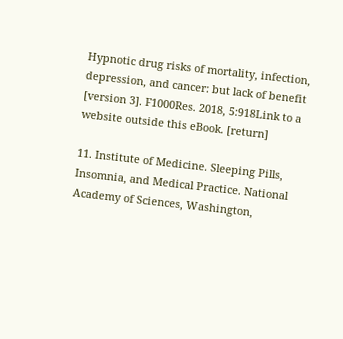Hypnotic drug risks of mortality, infection, depression, and cancer: but lack of benefit [version 3]. F1000Res. 2018, 5:918Link to a website outside this eBook. [return]

11. Institute of Medicine. Sleeping Pills, Insomnia, and Medical Practice. National Academy of Sciences, Washington,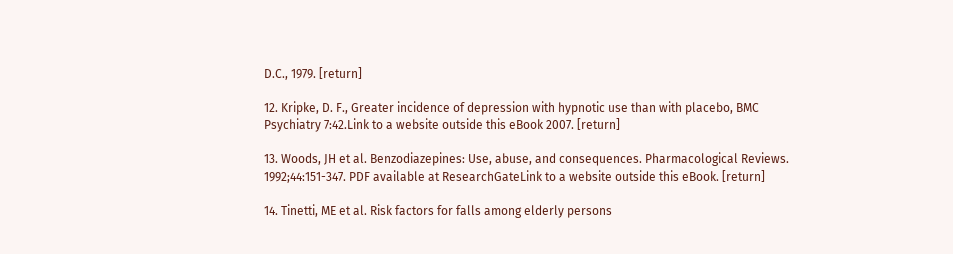D.C., 1979. [return]

12. Kripke, D. F., Greater incidence of depression with hypnotic use than with placebo, BMC Psychiatry 7:42.Link to a website outside this eBook 2007. [return]

13. Woods, JH et al. Benzodiazepines: Use, abuse, and consequences. Pharmacological Reviews. 1992;44:151-347. PDF available at ResearchGateLink to a website outside this eBook. [return]

14. Tinetti, ME et al. Risk factors for falls among elderly persons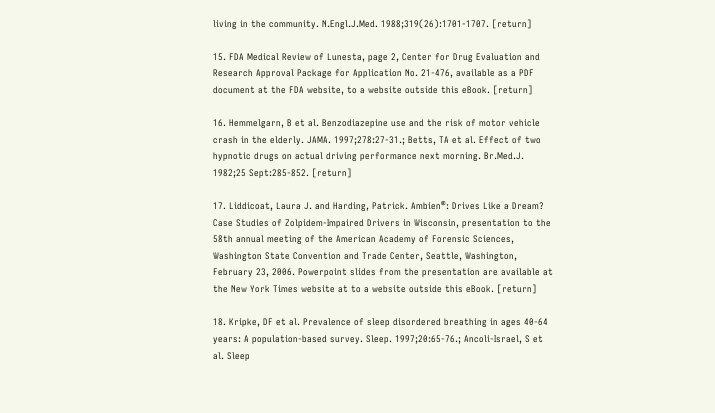living in the community. N.Engl.J.Med. 1988;319(26):1701-1707. [return]

15. FDA Medical Review of Lunesta, page 2, Center for Drug Evaluation and Research Approval Package for Application No. 21-476, available as a PDF document at the FDA website, to a website outside this eBook. [return]

16. Hemmelgarn, B et al. Benzodiazepine use and the risk of motor vehicle crash in the elderly. JAMA. 1997;278:27-31.; Betts, TA et al. Effect of two hypnotic drugs on actual driving performance next morning. Br.Med.J. 1982;25 Sept:285-852. [return]

17. Liddicoat, Laura J. and Harding, Patrick. Ambien®: Drives Like a Dream? Case Studies of Zolpidem-Impaired Drivers in Wisconsin, presentation to the 58th annual meeting of the American Academy of Forensic Sciences, Washington State Convention and Trade Center, Seattle, Washington, February 23, 2006. Powerpoint slides from the presentation are available at the New York Times website at to a website outside this eBook. [return]

18. Kripke, DF et al. Prevalence of sleep disordered breathing in ages 40-64 years: A population-based survey. Sleep. 1997;20:65-76.; Ancoli-Israel, S et al. Sleep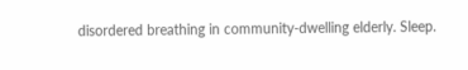disordered breathing in community-dwelling elderly. Sleep.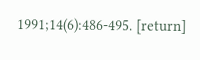1991;14(6):486-495. [return]